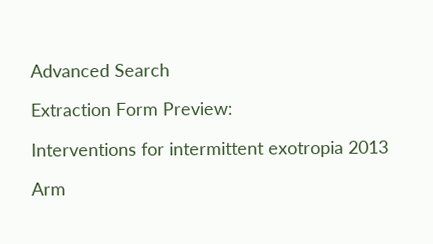Advanced Search

Extraction Form Preview:

Interventions for intermittent exotropia 2013

Arm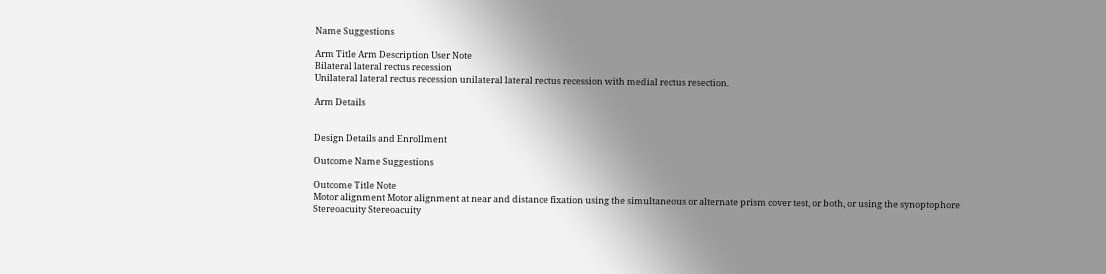Name Suggestions

Arm Title Arm Description User Note
Bilateral lateral rectus recession
Unilateral lateral rectus recession unilateral lateral rectus recession with medial rectus resection.

Arm Details


Design Details and Enrollment

Outcome Name Suggestions

Outcome Title Note
Motor alignment Motor alignment at near and distance fixation using the simultaneous or alternate prism cover test, or both, or using the synoptophore
Stereoacuity Stereoacuity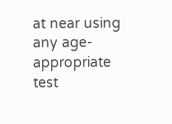at near using any age-appropriate test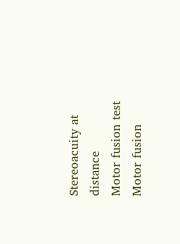Stereoacuity at distance
Motor fusion test Motor fusion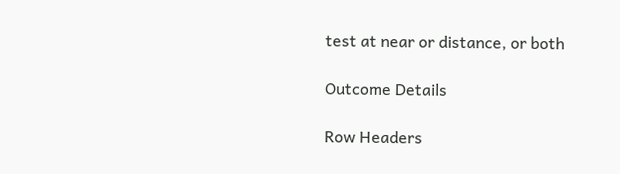test at near or distance, or both

Outcome Details

Row Headers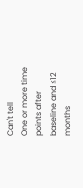Can't tell
One or more time points after baseline and ≤12 months